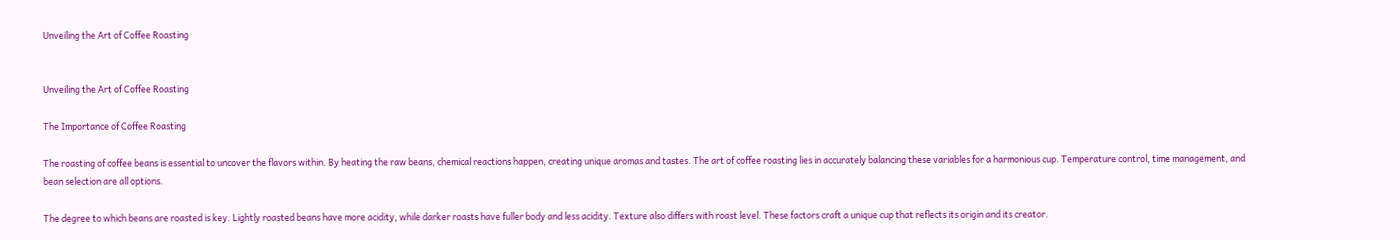Unveiling the Art of Coffee Roasting


Unveiling the Art of Coffee Roasting

The Importance of Coffee Roasting

The roasting of coffee beans is essential to uncover the flavors within. By heating the raw beans, chemical reactions happen, creating unique aromas and tastes. The art of coffee roasting lies in accurately balancing these variables for a harmonious cup. Temperature control, time management, and bean selection are all options.

The degree to which beans are roasted is key. Lightly roasted beans have more acidity, while darker roasts have fuller body and less acidity. Texture also differs with roast level. These factors craft a unique cup that reflects its origin and its creator.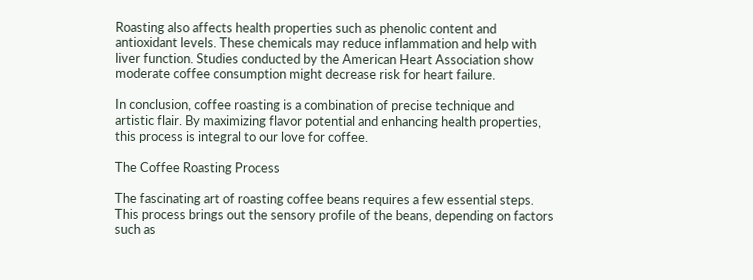Roasting also affects health properties such as phenolic content and antioxidant levels. These chemicals may reduce inflammation and help with liver function. Studies conducted by the American Heart Association show moderate coffee consumption might decrease risk for heart failure.

In conclusion, coffee roasting is a combination of precise technique and artistic flair. By maximizing flavor potential and enhancing health properties, this process is integral to our love for coffee.

The Coffee Roasting Process

The fascinating art of roasting coffee beans requires a few essential steps. This process brings out the sensory profile of the beans, depending on factors such as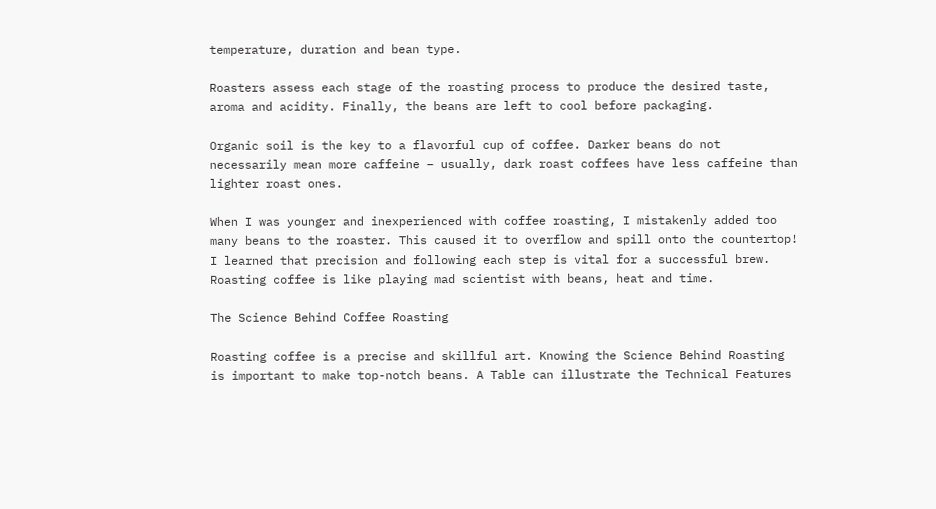temperature, duration and bean type.

Roasters assess each stage of the roasting process to produce the desired taste, aroma and acidity. Finally, the beans are left to cool before packaging.

Organic soil is the key to a flavorful cup of coffee. Darker beans do not necessarily mean more caffeine – usually, dark roast coffees have less caffeine than lighter roast ones.

When I was younger and inexperienced with coffee roasting, I mistakenly added too many beans to the roaster. This caused it to overflow and spill onto the countertop! I learned that precision and following each step is vital for a successful brew. Roasting coffee is like playing mad scientist with beans, heat and time.

The Science Behind Coffee Roasting

Roasting coffee is a precise and skillful art. Knowing the Science Behind Roasting is important to make top-notch beans. A Table can illustrate the Technical Features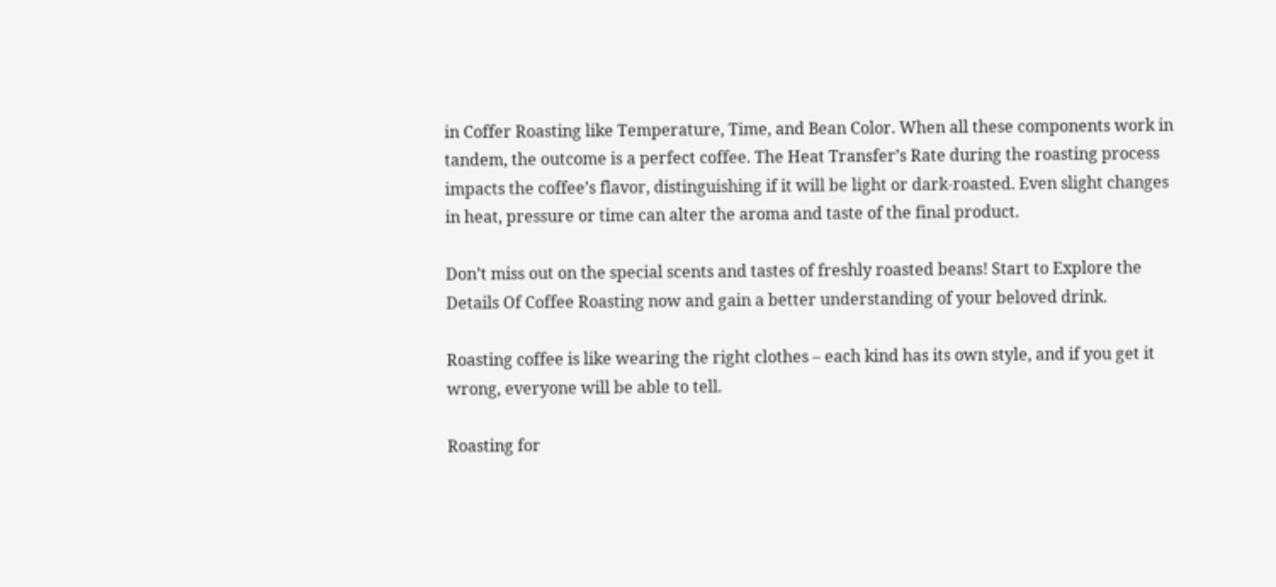in Coffer Roasting like Temperature, Time, and Bean Color. When all these components work in tandem, the outcome is a perfect coffee. The Heat Transfer’s Rate during the roasting process impacts the coffee’s flavor, distinguishing if it will be light or dark-roasted. Even slight changes in heat, pressure or time can alter the aroma and taste of the final product.

Don’t miss out on the special scents and tastes of freshly roasted beans! Start to Explore the Details Of Coffee Roasting now and gain a better understanding of your beloved drink.

Roasting coffee is like wearing the right clothes – each kind has its own style, and if you get it wrong, everyone will be able to tell.

Roasting for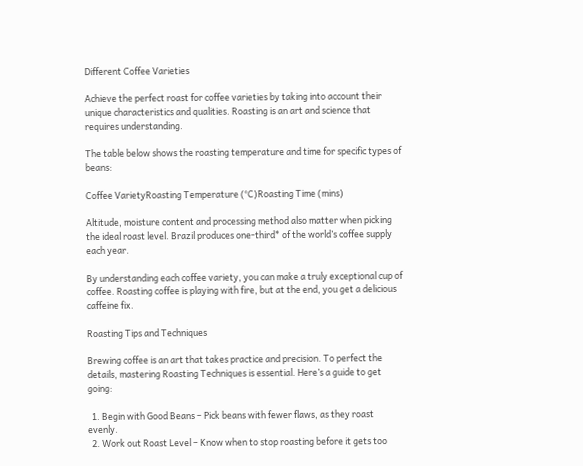Different Coffee Varieties

Achieve the perfect roast for coffee varieties by taking into account their unique characteristics and qualities. Roasting is an art and science that requires understanding.

The table below shows the roasting temperature and time for specific types of beans:

Coffee VarietyRoasting Temperature (°C)Roasting Time (mins)

Altitude, moisture content and processing method also matter when picking the ideal roast level. Brazil produces one-third* of the world’s coffee supply each year.

By understanding each coffee variety, you can make a truly exceptional cup of coffee. Roasting coffee is playing with fire, but at the end, you get a delicious caffeine fix.

Roasting Tips and Techniques

Brewing coffee is an art that takes practice and precision. To perfect the details, mastering Roasting Techniques is essential. Here’s a guide to get going:

  1. Begin with Good Beans – Pick beans with fewer flaws, as they roast evenly.
  2. Work out Roast Level – Know when to stop roasting before it gets too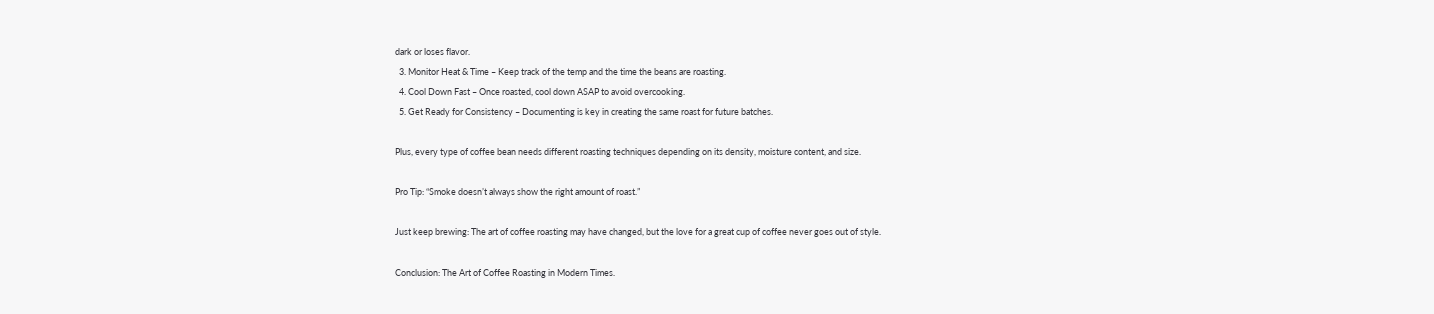dark or loses flavor.
  3. Monitor Heat & Time – Keep track of the temp and the time the beans are roasting.
  4. Cool Down Fast – Once roasted, cool down ASAP to avoid overcooking.
  5. Get Ready for Consistency – Documenting is key in creating the same roast for future batches.

Plus, every type of coffee bean needs different roasting techniques depending on its density, moisture content, and size.

Pro Tip: “Smoke doesn’t always show the right amount of roast.”

Just keep brewing: The art of coffee roasting may have changed, but the love for a great cup of coffee never goes out of style.

Conclusion: The Art of Coffee Roasting in Modern Times.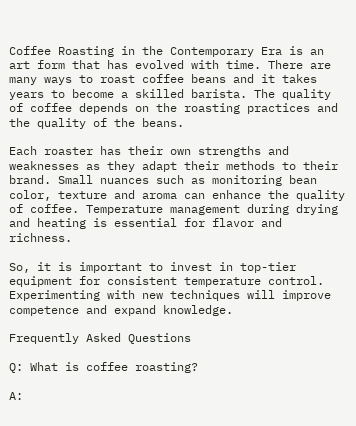Coffee Roasting in the Contemporary Era is an art form that has evolved with time. There are many ways to roast coffee beans and it takes years to become a skilled barista. The quality of coffee depends on the roasting practices and the quality of the beans.

Each roaster has their own strengths and weaknesses as they adapt their methods to their brand. Small nuances such as monitoring bean color, texture and aroma can enhance the quality of coffee. Temperature management during drying and heating is essential for flavor and richness.

So, it is important to invest in top-tier equipment for consistent temperature control. Experimenting with new techniques will improve competence and expand knowledge.

Frequently Asked Questions

Q: What is coffee roasting?

A: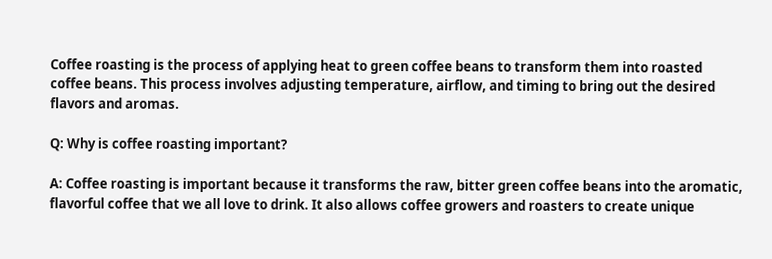Coffee roasting is the process of applying heat to green coffee beans to transform them into roasted coffee beans. This process involves adjusting temperature, airflow, and timing to bring out the desired flavors and aromas.

Q: Why is coffee roasting important?

A: Coffee roasting is important because it transforms the raw, bitter green coffee beans into the aromatic, flavorful coffee that we all love to drink. It also allows coffee growers and roasters to create unique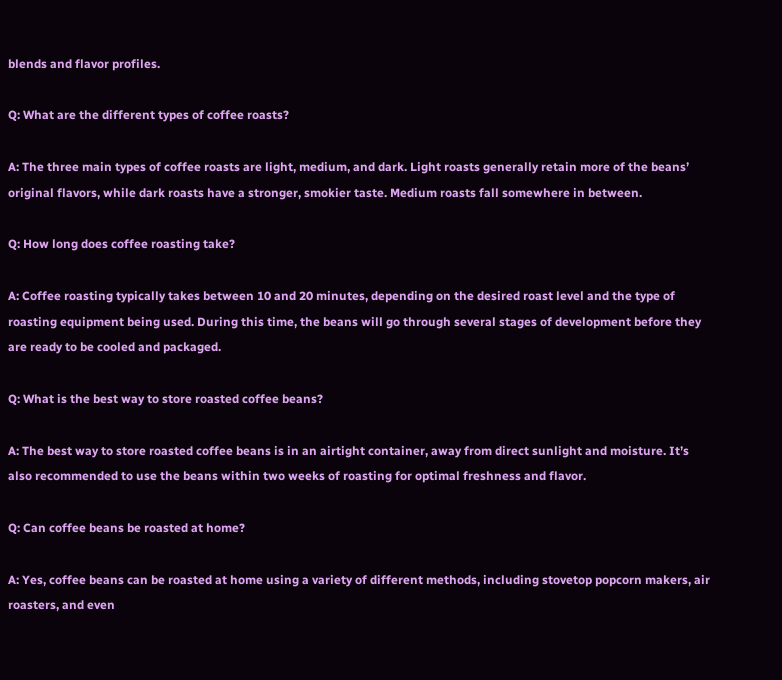blends and flavor profiles.

Q: What are the different types of coffee roasts?

A: The three main types of coffee roasts are light, medium, and dark. Light roasts generally retain more of the beans’ original flavors, while dark roasts have a stronger, smokier taste. Medium roasts fall somewhere in between.

Q: How long does coffee roasting take?

A: Coffee roasting typically takes between 10 and 20 minutes, depending on the desired roast level and the type of roasting equipment being used. During this time, the beans will go through several stages of development before they are ready to be cooled and packaged.

Q: What is the best way to store roasted coffee beans?

A: The best way to store roasted coffee beans is in an airtight container, away from direct sunlight and moisture. It’s also recommended to use the beans within two weeks of roasting for optimal freshness and flavor.

Q: Can coffee beans be roasted at home?

A: Yes, coffee beans can be roasted at home using a variety of different methods, including stovetop popcorn makers, air roasters, and even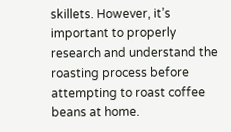skillets. However, it’s important to properly research and understand the roasting process before attempting to roast coffee beans at home.